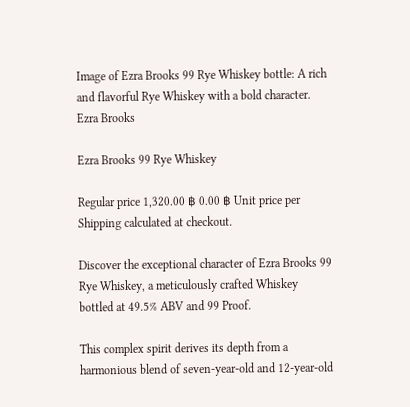Image of Ezra Brooks 99 Rye Whiskey bottle: A rich and flavorful Rye Whiskey with a bold character.
Ezra Brooks

Ezra Brooks 99 Rye Whiskey

Regular price 1,320.00 ฿ 0.00 ฿ Unit price per
Shipping calculated at checkout.

Discover the exceptional character of Ezra Brooks 99 Rye Whiskey, a meticulously crafted Whiskey bottled at 49.5% ABV and 99 Proof.

This complex spirit derives its depth from a harmonious blend of seven-year-old and 12-year-old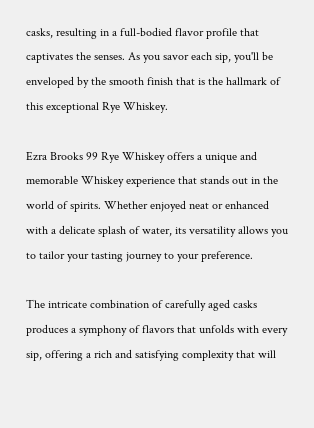casks, resulting in a full-bodied flavor profile that captivates the senses. As you savor each sip, you'll be enveloped by the smooth finish that is the hallmark of this exceptional Rye Whiskey.

Ezra Brooks 99 Rye Whiskey offers a unique and memorable Whiskey experience that stands out in the world of spirits. Whether enjoyed neat or enhanced with a delicate splash of water, its versatility allows you to tailor your tasting journey to your preference.

The intricate combination of carefully aged casks produces a symphony of flavors that unfolds with every sip, offering a rich and satisfying complexity that will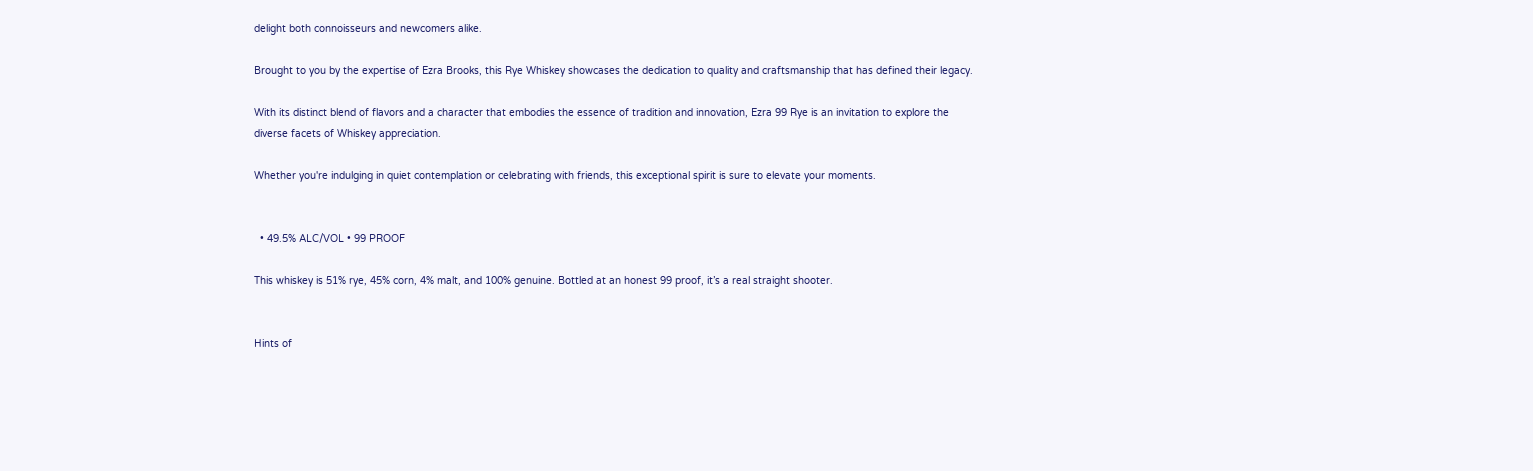delight both connoisseurs and newcomers alike.

Brought to you by the expertise of Ezra Brooks, this Rye Whiskey showcases the dedication to quality and craftsmanship that has defined their legacy.

With its distinct blend of flavors and a character that embodies the essence of tradition and innovation, Ezra 99 Rye is an invitation to explore the diverse facets of Whiskey appreciation.

Whether you're indulging in quiet contemplation or celebrating with friends, this exceptional spirit is sure to elevate your moments.


  • 49.5% ALC/VOL • 99 PROOF

This whiskey is 51% rye, 45% corn, 4% malt, and 100% genuine. Bottled at an honest 99 proof, it’s a real straight shooter.


Hints of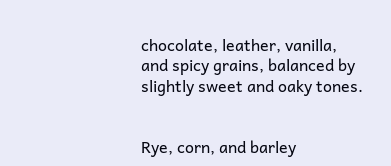chocolate, leather, vanilla, and spicy grains, balanced by slightly sweet and oaky tones.


Rye, corn, and barley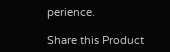perience.

Share this Product